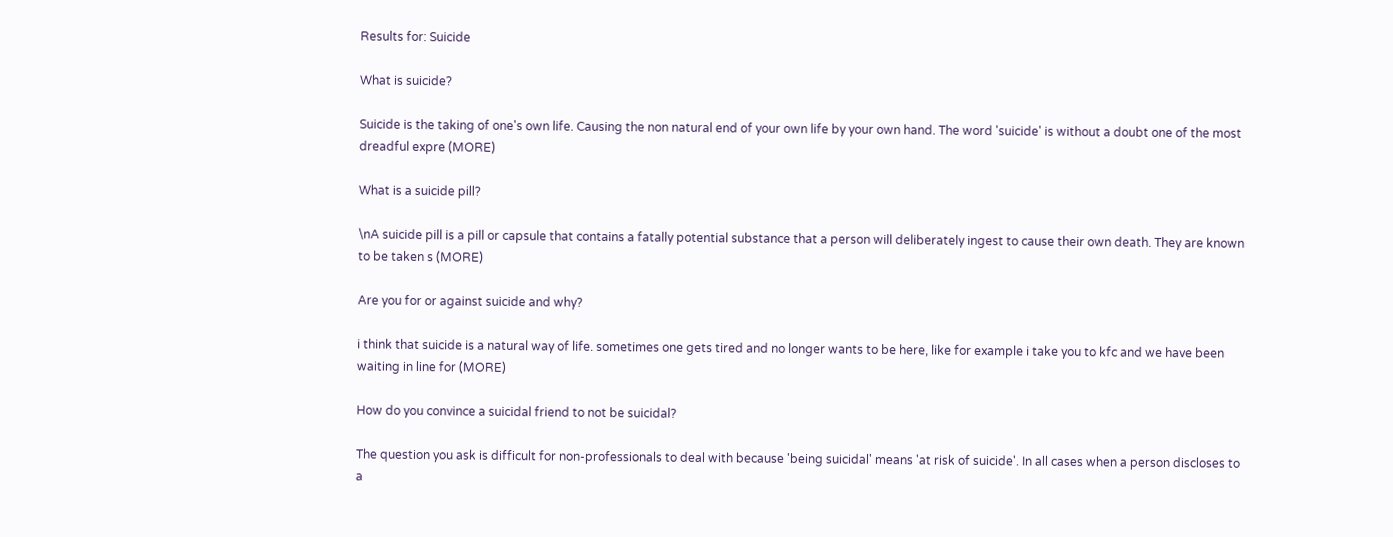Results for: Suicide

What is suicide?

Suicide is the taking of one's own life. Causing the non natural end of your own life by your own hand. The word 'suicide' is without a doubt one of the most dreadful expre (MORE)

What is a suicide pill?

\nA suicide pill is a pill or capsule that contains a fatally potential substance that a person will deliberately ingest to cause their own death. They are known to be taken s (MORE)

Are you for or against suicide and why?

i think that suicide is a natural way of life. sometimes one gets tired and no longer wants to be here, like for example i take you to kfc and we have been waiting in line for (MORE)

How do you convince a suicidal friend to not be suicidal?

The question you ask is difficult for non-professionals to deal with because 'being suicidal' means 'at risk of suicide'. In all cases when a person discloses to a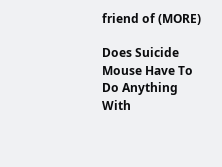friend of (MORE)

Does Suicide Mouse Have To Do Anything With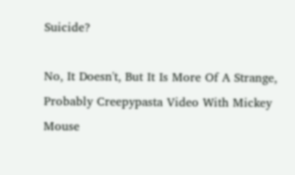Suicide?

No, It Doesn't, But It Is More Of A Strange, Probably Creepypasta Video With Mickey Mouse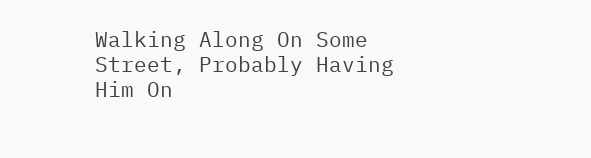Walking Along On Some Street, Probably Having Him On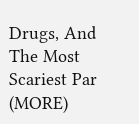Drugs, And The Most Scariest Par (MORE)